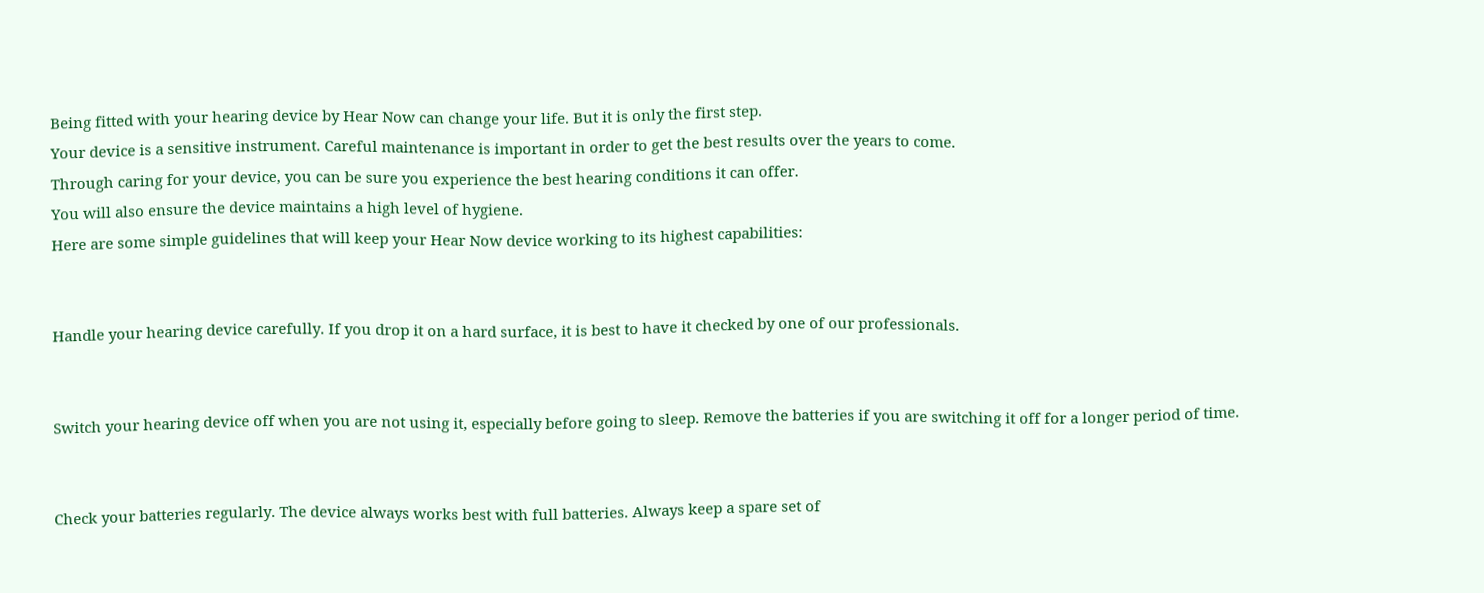Being fitted with your hearing device by Hear Now can change your life. But it is only the first step.
Your device is a sensitive instrument. Careful maintenance is important in order to get the best results over the years to come.
Through caring for your device, you can be sure you experience the best hearing conditions it can offer.
You will also ensure the device maintains a high level of hygiene.
Here are some simple guidelines that will keep your Hear Now device working to its highest capabilities:


Handle your hearing device carefully. If you drop it on a hard surface, it is best to have it checked by one of our professionals.


Switch your hearing device off when you are not using it, especially before going to sleep. Remove the batteries if you are switching it off for a longer period of time.


Check your batteries regularly. The device always works best with full batteries. Always keep a spare set of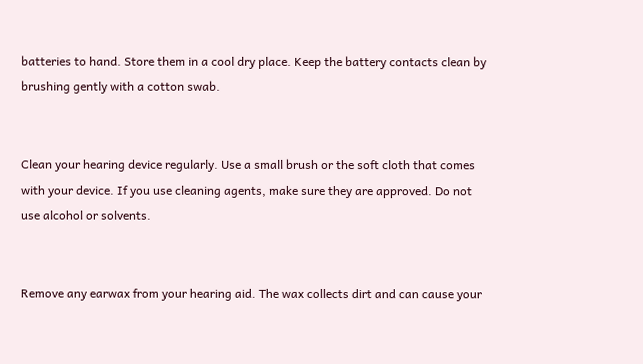batteries to hand. Store them in a cool dry place. Keep the battery contacts clean by brushing gently with a cotton swab.


Clean your hearing device regularly. Use a small brush or the soft cloth that comes with your device. If you use cleaning agents, make sure they are approved. Do not use alcohol or solvents.


Remove any earwax from your hearing aid. The wax collects dirt and can cause your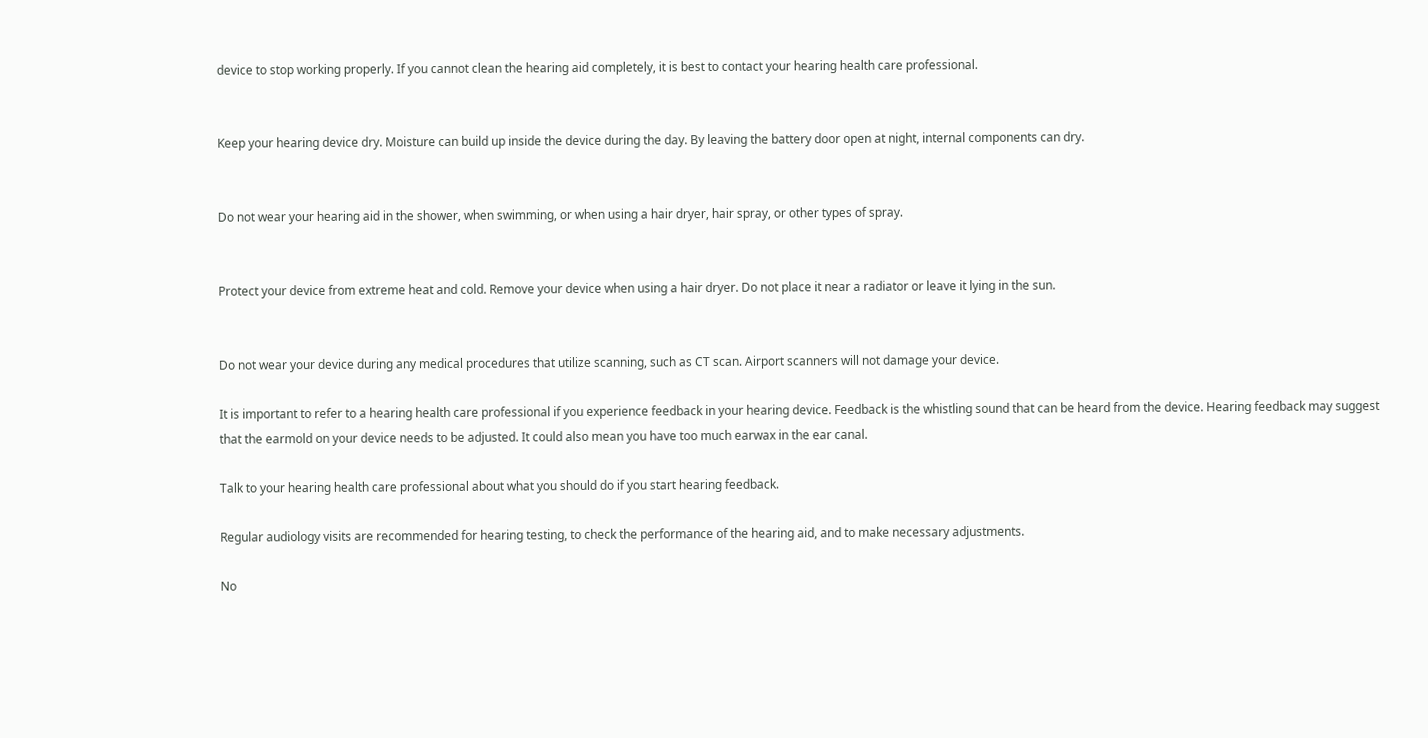device to stop working properly. If you cannot clean the hearing aid completely, it is best to contact your hearing health care professional.


Keep your hearing device dry. Moisture can build up inside the device during the day. By leaving the battery door open at night, internal components can dry.


Do not wear your hearing aid in the shower, when swimming, or when using a hair dryer, hair spray, or other types of spray.


Protect your device from extreme heat and cold. Remove your device when using a hair dryer. Do not place it near a radiator or leave it lying in the sun.


Do not wear your device during any medical procedures that utilize scanning, such as CT scan. Airport scanners will not damage your device.

It is important to refer to a hearing health care professional if you experience feedback in your hearing device. Feedback is the whistling sound that can be heard from the device. Hearing feedback may suggest that the earmold on your device needs to be adjusted. It could also mean you have too much earwax in the ear canal.

Talk to your hearing health care professional about what you should do if you start hearing feedback.

Regular audiology visits are recommended for hearing testing, to check the performance of the hearing aid, and to make necessary adjustments.

No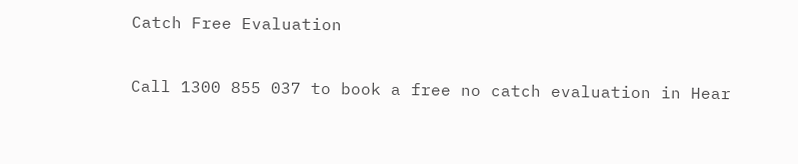Catch Free Evaluation

Call 1300 855 037 to book a free no catch evaluation in Hear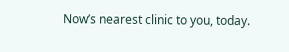Now’s nearest clinic to you, today.